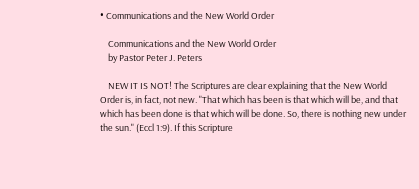• Communications and the New World Order

    Communications and the New World Order
    by Pastor Peter J. Peters

    NEW IT IS NOT! The Scriptures are clear explaining that the New World Order is, in fact, not new. "That which has been is that which will be, and that which has been done is that which will be done. So, there is nothing new under the sun." (Eccl 1:9). If this Scripture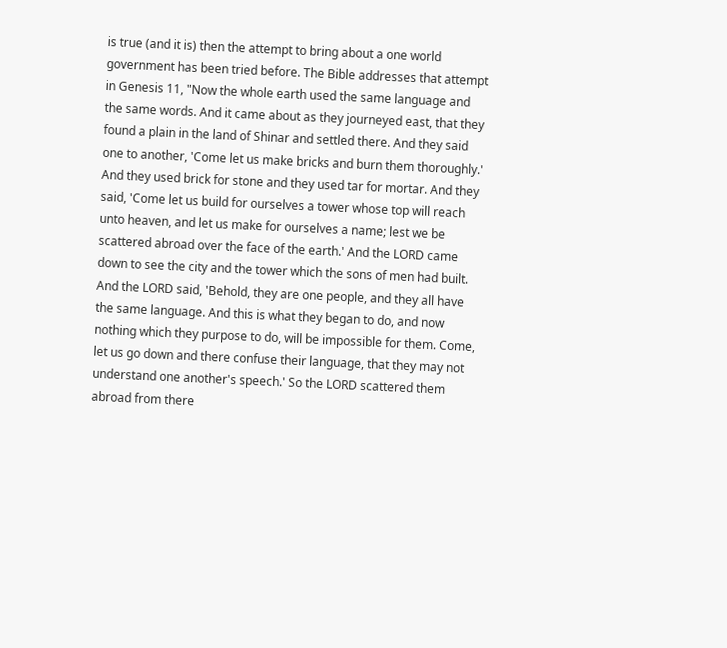is true (and it is) then the attempt to bring about a one world government has been tried before. The Bible addresses that attempt in Genesis 11, "Now the whole earth used the same language and the same words. And it came about as they journeyed east, that they found a plain in the land of Shinar and settled there. And they said one to another, 'Come let us make bricks and burn them thoroughly.' And they used brick for stone and they used tar for mortar. And they said, 'Come let us build for ourselves a tower whose top will reach unto heaven, and let us make for ourselves a name; lest we be scattered abroad over the face of the earth.' And the LORD came down to see the city and the tower which the sons of men had built. And the LORD said, 'Behold, they are one people, and they all have the same language. And this is what they began to do, and now nothing which they purpose to do, will be impossible for them. Come, let us go down and there confuse their language, that they may not understand one another's speech.' So the LORD scattered them abroad from there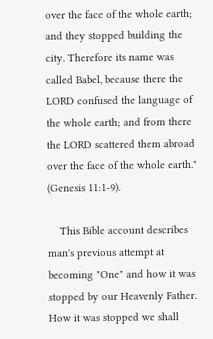over the face of the whole earth; and they stopped building the city. Therefore its name was called Babel, because there the LORD confused the language of the whole earth; and from there the LORD scattered them abroad over the face of the whole earth." (Genesis 11:1-9).

    This Bible account describes man's previous attempt at becoming "One" and how it was stopped by our Heavenly Father. How it was stopped we shall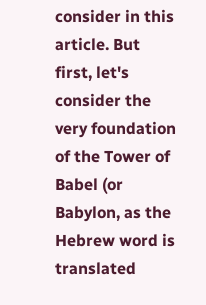consider in this article. But first, let's consider the very foundation of the Tower of Babel (or Babylon, as the Hebrew word is translated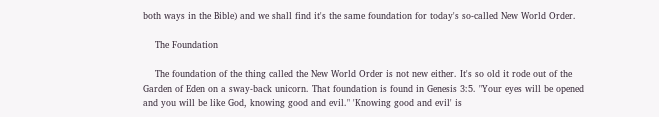both ways in the Bible) and we shall find it's the same foundation for today's so-called New World Order.

    The Foundation

    The foundation of the thing called the New World Order is not new either. It's so old it rode out of the Garden of Eden on a sway-back unicorn. That foundation is found in Genesis 3:5. "Your eyes will be opened and you will be like God, knowing good and evil." 'Knowing good and evil' is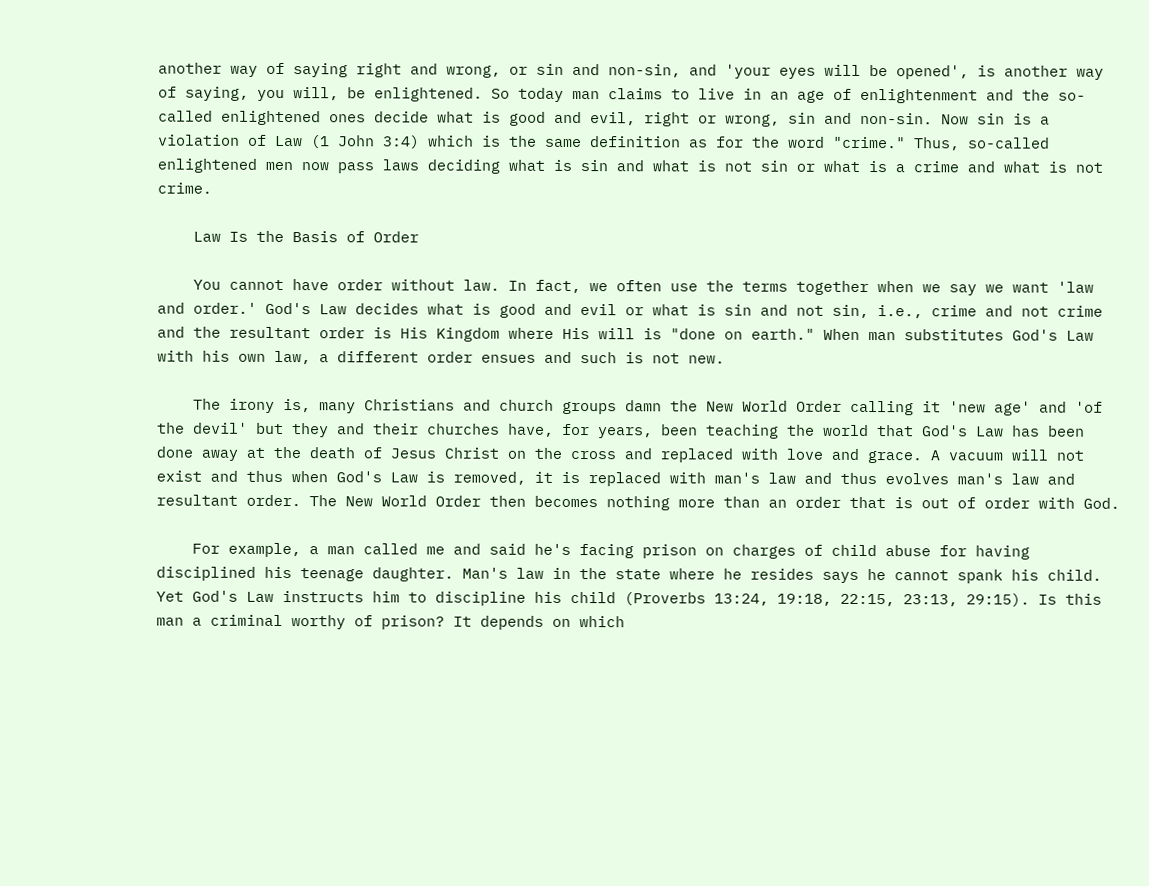another way of saying right and wrong, or sin and non-sin, and 'your eyes will be opened', is another way of saying, you will, be enlightened. So today man claims to live in an age of enlightenment and the so-called enlightened ones decide what is good and evil, right or wrong, sin and non-sin. Now sin is a violation of Law (1 John 3:4) which is the same definition as for the word "crime." Thus, so-called enlightened men now pass laws deciding what is sin and what is not sin or what is a crime and what is not crime.

    Law Is the Basis of Order

    You cannot have order without law. In fact, we often use the terms together when we say we want 'law and order.' God's Law decides what is good and evil or what is sin and not sin, i.e., crime and not crime and the resultant order is His Kingdom where His will is "done on earth." When man substitutes God's Law with his own law, a different order ensues and such is not new.

    The irony is, many Christians and church groups damn the New World Order calling it 'new age' and 'of the devil' but they and their churches have, for years, been teaching the world that God's Law has been done away at the death of Jesus Christ on the cross and replaced with love and grace. A vacuum will not exist and thus when God's Law is removed, it is replaced with man's law and thus evolves man's law and resultant order. The New World Order then becomes nothing more than an order that is out of order with God.

    For example, a man called me and said he's facing prison on charges of child abuse for having disciplined his teenage daughter. Man's law in the state where he resides says he cannot spank his child. Yet God's Law instructs him to discipline his child (Proverbs 13:24, 19:18, 22:15, 23:13, 29:15). Is this man a criminal worthy of prison? It depends on which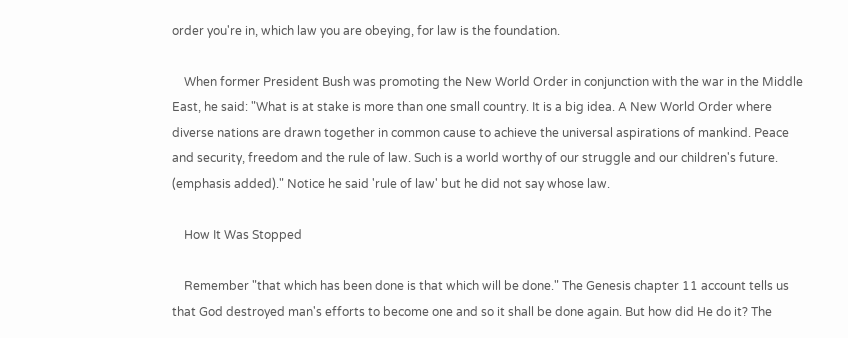order you're in, which law you are obeying, for law is the foundation.

    When former President Bush was promoting the New World Order in conjunction with the war in the Middle East, he said: "What is at stake is more than one small country. It is a big idea. A New World Order where diverse nations are drawn together in common cause to achieve the universal aspirations of mankind. Peace and security, freedom and the rule of law. Such is a world worthy of our struggle and our children's future. (emphasis added)." Notice he said 'rule of law' but he did not say whose law.

    How It Was Stopped

    Remember "that which has been done is that which will be done." The Genesis chapter 11 account tells us that God destroyed man's efforts to become one and so it shall be done again. But how did He do it? The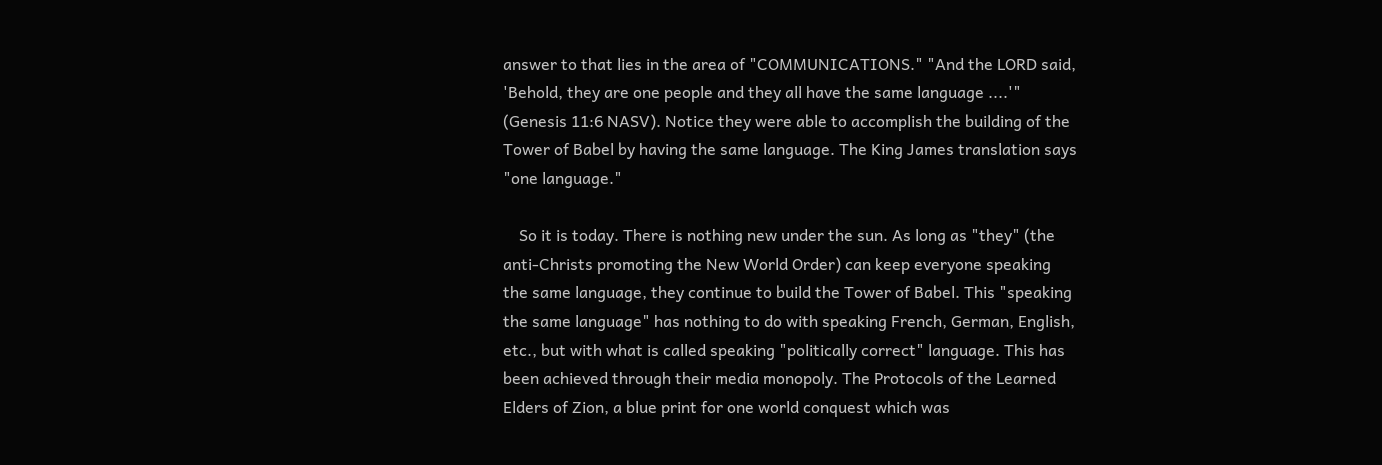answer to that lies in the area of "COMMUNICATIONS." "And the LORD said, 'Behold, they are one people and they all have the same language ....'" (Genesis 11:6 NASV). Notice they were able to accomplish the building of the Tower of Babel by having the same language. The King James translation says "one language."

    So it is today. There is nothing new under the sun. As long as "they" (the anti-Christs promoting the New World Order) can keep everyone speaking the same language, they continue to build the Tower of Babel. This "speaking the same language" has nothing to do with speaking French, German, English, etc., but with what is called speaking "politically correct" language. This has been achieved through their media monopoly. The Protocols of the Learned Elders of Zion, a blue print for one world conquest which was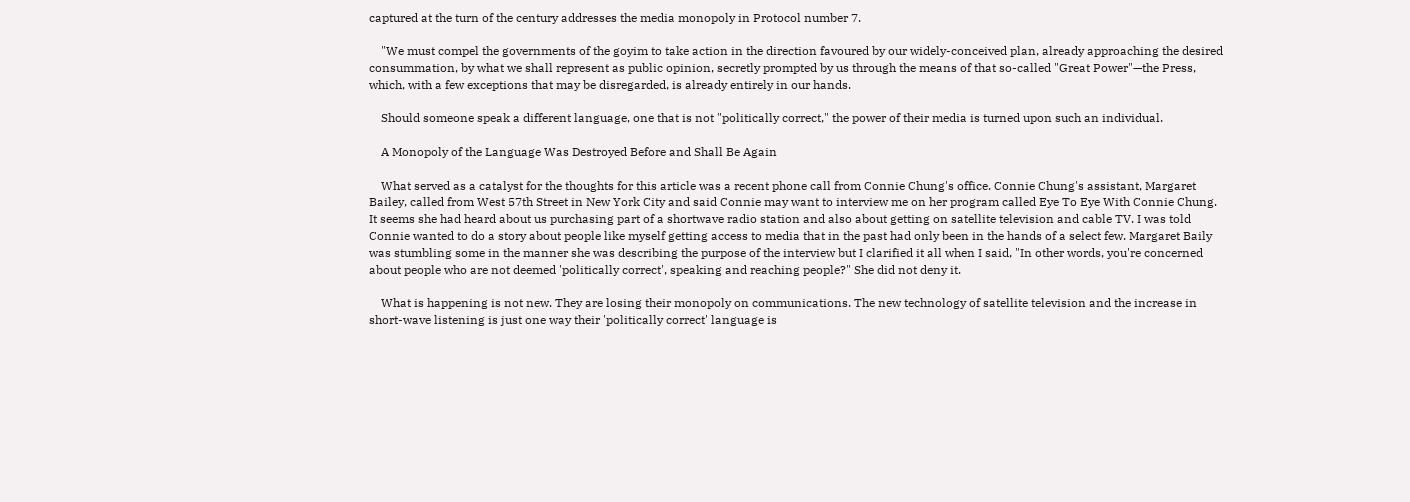captured at the turn of the century addresses the media monopoly in Protocol number 7.

    "We must compel the governments of the goyim to take action in the direction favoured by our widely-conceived plan, already approaching the desired consummation, by what we shall represent as public opinion, secretly prompted by us through the means of that so-called "Great Power"—the Press, which, with a few exceptions that may be disregarded, is already entirely in our hands.

    Should someone speak a different language, one that is not "politically correct," the power of their media is turned upon such an individual.

    A Monopoly of the Language Was Destroyed Before and Shall Be Again

    What served as a catalyst for the thoughts for this article was a recent phone call from Connie Chung's office. Connie Chung's assistant, Margaret Bailey, called from West 57th Street in New York City and said Connie may want to interview me on her program called Eye To Eye With Connie Chung. It seems she had heard about us purchasing part of a shortwave radio station and also about getting on satellite television and cable TV. I was told Connie wanted to do a story about people like myself getting access to media that in the past had only been in the hands of a select few. Margaret Baily was stumbling some in the manner she was describing the purpose of the interview but I clarified it all when I said, "In other words, you're concerned about people who are not deemed 'politically correct', speaking and reaching people?" She did not deny it.

    What is happening is not new. They are losing their monopoly on communications. The new technology of satellite television and the increase in short-wave listening is just one way their 'politically correct' language is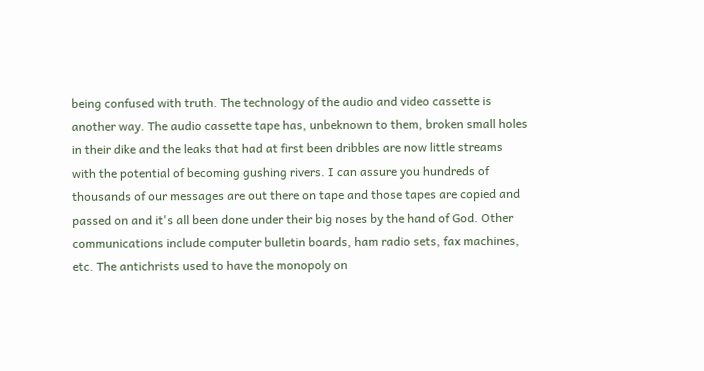being confused with truth. The technology of the audio and video cassette is another way. The audio cassette tape has, unbeknown to them, broken small holes in their dike and the leaks that had at first been dribbles are now little streams with the potential of becoming gushing rivers. I can assure you hundreds of thousands of our messages are out there on tape and those tapes are copied and passed on and it's all been done under their big noses by the hand of God. Other communications include computer bulletin boards, ham radio sets, fax machines, etc. The antichrists used to have the monopoly on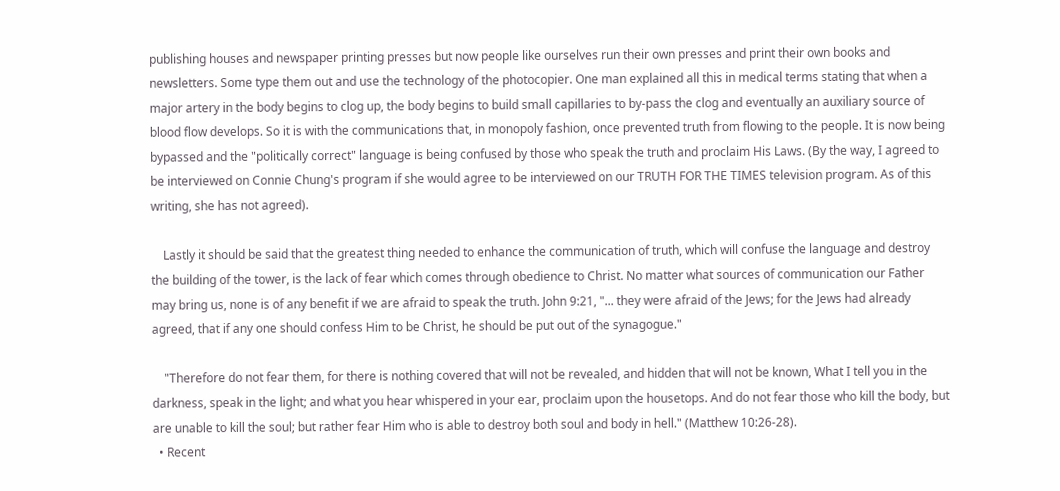publishing houses and newspaper printing presses but now people like ourselves run their own presses and print their own books and newsletters. Some type them out and use the technology of the photocopier. One man explained all this in medical terms stating that when a major artery in the body begins to clog up, the body begins to build small capillaries to by-pass the clog and eventually an auxiliary source of blood flow develops. So it is with the communications that, in monopoly fashion, once prevented truth from flowing to the people. It is now being bypassed and the "politically correct" language is being confused by those who speak the truth and proclaim His Laws. (By the way, I agreed to be interviewed on Connie Chung's program if she would agree to be interviewed on our TRUTH FOR THE TIMES television program. As of this writing, she has not agreed).

    Lastly it should be said that the greatest thing needed to enhance the communication of truth, which will confuse the language and destroy the building of the tower, is the lack of fear which comes through obedience to Christ. No matter what sources of communication our Father may bring us, none is of any benefit if we are afraid to speak the truth. John 9:21, "... they were afraid of the Jews; for the Jews had already agreed, that if any one should confess Him to be Christ, he should be put out of the synagogue."

    "Therefore do not fear them, for there is nothing covered that will not be revealed, and hidden that will not be known, What I tell you in the darkness, speak in the light; and what you hear whispered in your ear, proclaim upon the housetops. And do not fear those who kill the body, but are unable to kill the soul; but rather fear Him who is able to destroy both soul and body in hell." (Matthew 10:26-28).
  • Recent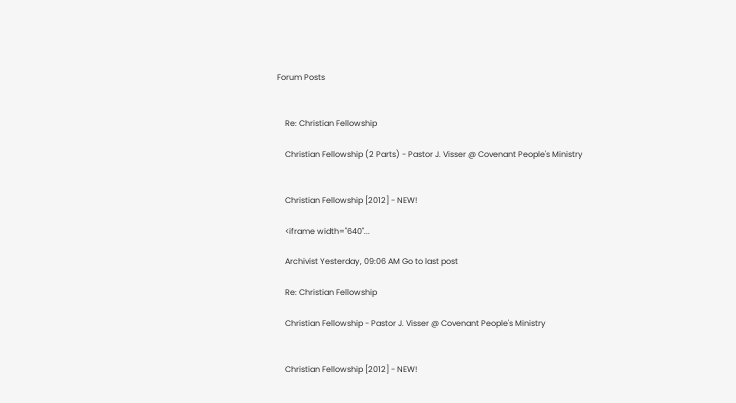Forum Posts


    Re: Christian Fellowship

    Christian Fellowship (2 Parts) - Pastor J. Visser @ Covenant People's Ministry


    Christian Fellowship [2012] - NEW!

    <iframe width="640"...

    Archivist Yesterday, 09:06 AM Go to last post

    Re: Christian Fellowship

    Christian Fellowship - Pastor J. Visser @ Covenant People's Ministry


    Christian Fellowship [2012] - NEW!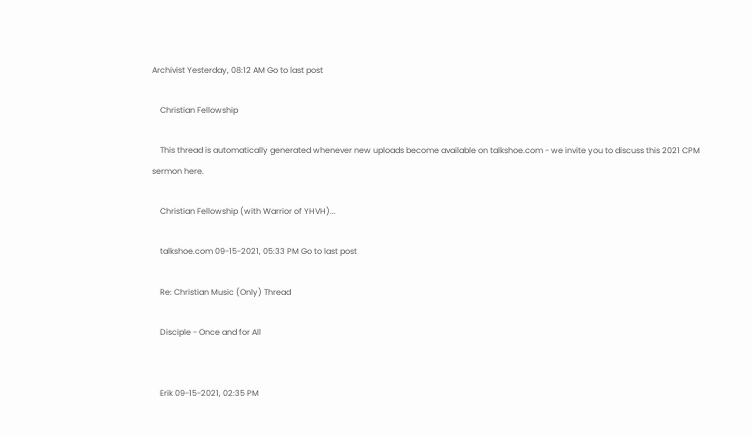Archivist Yesterday, 08:12 AM Go to last post

    Christian Fellowship

    This thread is automatically generated whenever new uploads become available on talkshoe.com - we invite you to discuss this 2021 CPM sermon here.

    Christian Fellowship (with Warrior of YHVH)...

    talkshoe.com 09-15-2021, 05:33 PM Go to last post

    Re: Christian Music (Only) Thread

    Disciple - Once and for All


    Erik 09-15-2021, 02:35 PM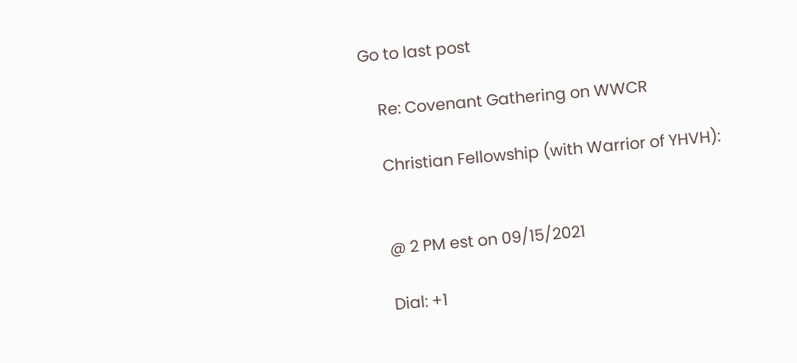Go to last post

    Re: Covenant Gathering on WWCR

    Christian Fellowship (with Warrior of YHVH):


    @ 2 PM est on 09/15/2021

    Dial: +1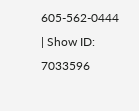605-562-0444 | Show ID: 7033596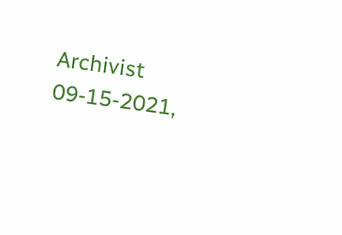Archivist 09-15-2021,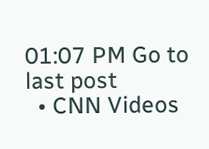01:07 PM Go to last post
  • CNN Videos